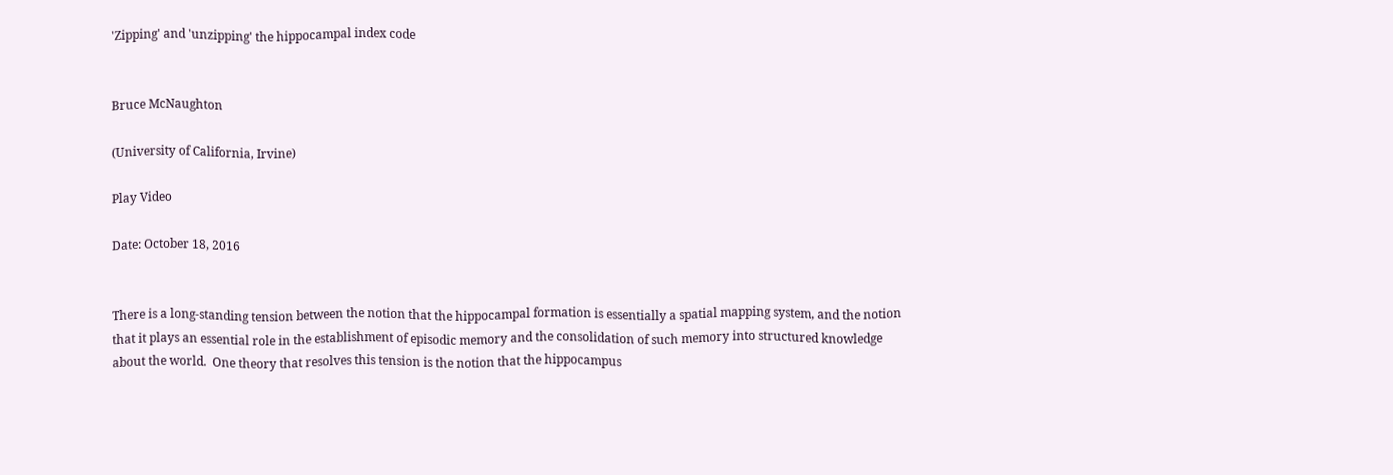'Zipping' and 'unzipping' the hippocampal index code


Bruce McNaughton

(University of California, Irvine)

Play Video

Date: October 18, 2016


There is a long-standing tension between the notion that the hippocampal formation is essentially a spatial mapping system, and the notion that it plays an essential role in the establishment of episodic memory and the consolidation of such memory into structured knowledge about the world.  One theory that resolves this tension is the notion that the hippocampus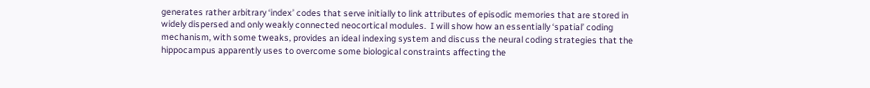generates rather arbitrary ‘index’ codes that serve initially to link attributes of episodic memories that are stored in widely dispersed and only weakly connected neocortical modules.  I will show how an essentially ‘spatial’ coding mechanism, with some tweaks, provides an ideal indexing system and discuss the neural coding strategies that the hippocampus apparently uses to overcome some biological constraints affecting the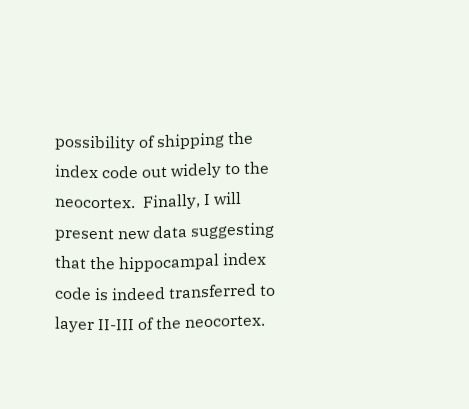possibility of shipping the index code out widely to the neocortex.  Finally, I will present new data suggesting that the hippocampal index code is indeed transferred to layer II-III of the neocortex.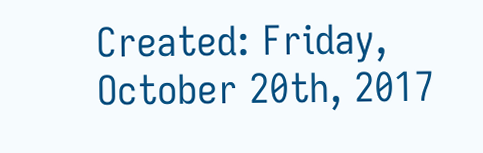Created: Friday, October 20th, 2017